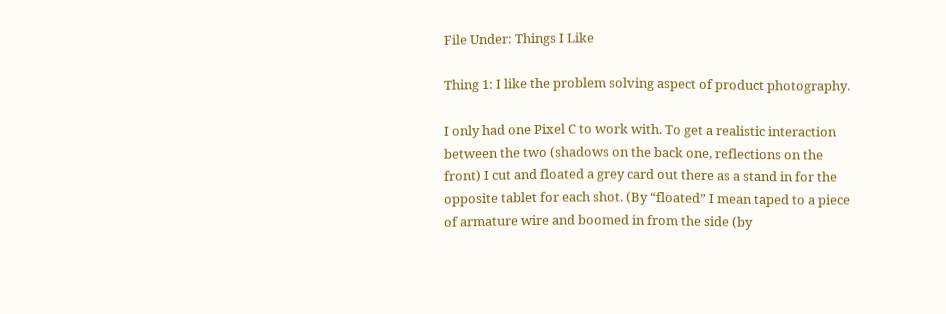File Under: Things I Like

Thing 1: I like the problem solving aspect of product photography.

I only had one Pixel C to work with. To get a realistic interaction between the two (shadows on the back one, reflections on the front) I cut and floated a grey card out there as a stand in for the opposite tablet for each shot. (By “floated” I mean taped to a piece of armature wire and boomed in from the side (by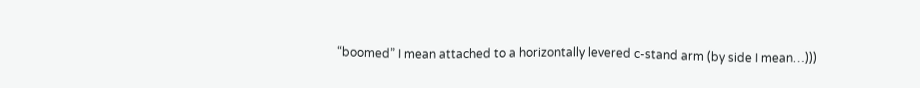“boomed” I mean attached to a horizontally levered c-stand arm (by side I mean…)))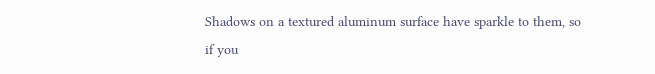Shadows on a textured aluminum surface have sparkle to them, so if you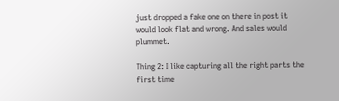just dropped a fake one on there in post it would look flat and wrong. And sales would plummet.

Thing 2: I like capturing all the right parts the first time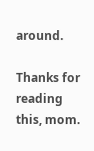around.

Thanks for reading this, mom.